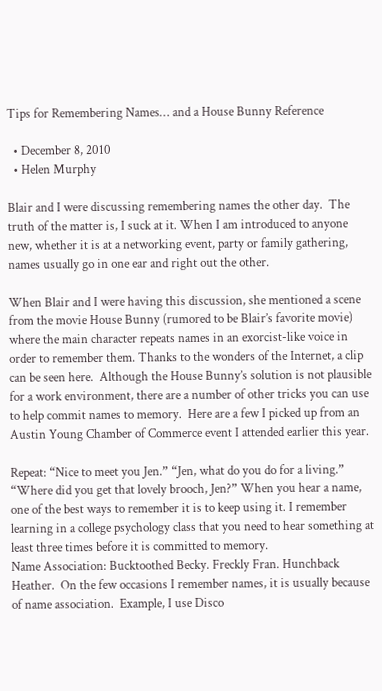Tips for Remembering Names… and a House Bunny Reference

  • December 8, 2010
  • Helen Murphy

Blair and I were discussing remembering names the other day.  The truth of the matter is, I suck at it. When I am introduced to anyone new, whether it is at a networking event, party or family gathering, names usually go in one ear and right out the other.

When Blair and I were having this discussion, she mentioned a scene from the movie House Bunny (rumored to be Blair’s favorite movie) where the main character repeats names in an exorcist-like voice in order to remember them. Thanks to the wonders of the Internet, a clip can be seen here.  Although the House Bunny’s solution is not plausible for a work environment, there are a number of other tricks you can use to help commit names to memory.  Here are a few I picked up from an Austin Young Chamber of Commerce event I attended earlier this year.

Repeat: “Nice to meet you Jen.” “Jen, what do you do for a living.” “Where did you get that lovely brooch, Jen?” When you hear a name, one of the best ways to remember it is to keep using it. I remember learning in a college psychology class that you need to hear something at least three times before it is committed to memory.
Name Association: Bucktoothed Becky. Freckly Fran. Hunchback Heather.  On the few occasions I remember names, it is usually because of name association.  Example, I use Disco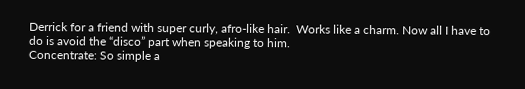Derrick for a friend with super curly, afro-like hair.  Works like a charm. Now all I have to do is avoid the “disco” part when speaking to him.
Concentrate: So simple a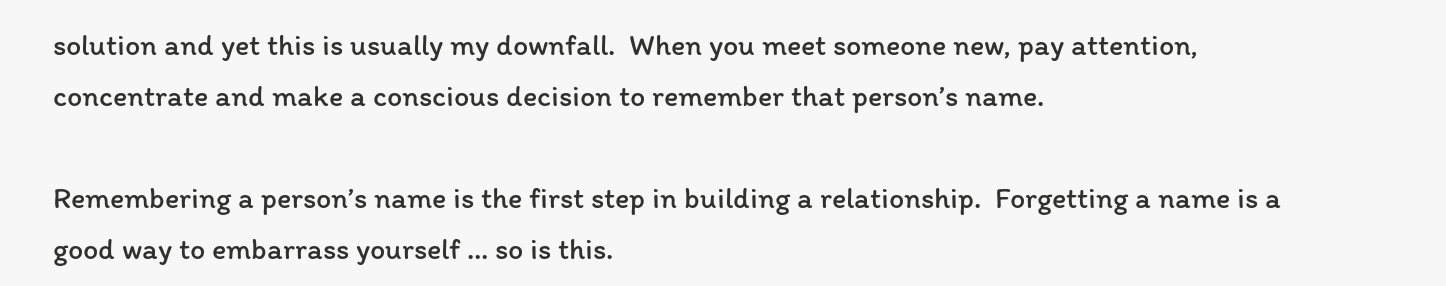solution and yet this is usually my downfall.  When you meet someone new, pay attention, concentrate and make a conscious decision to remember that person’s name.

Remembering a person’s name is the first step in building a relationship.  Forgetting a name is a good way to embarrass yourself … so is this.